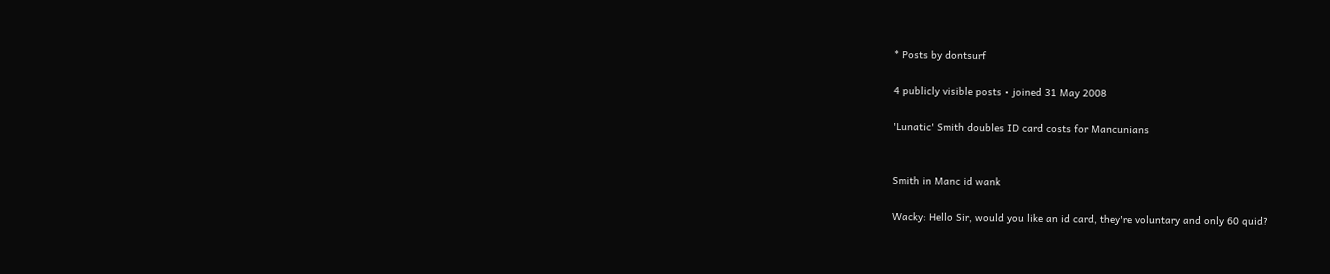* Posts by dontsurf

4 publicly visible posts • joined 31 May 2008

'Lunatic' Smith doubles ID card costs for Mancunians


Smith in Manc id wank

Wacky: Hello Sir, would you like an id card, they're voluntary and only 60 quid?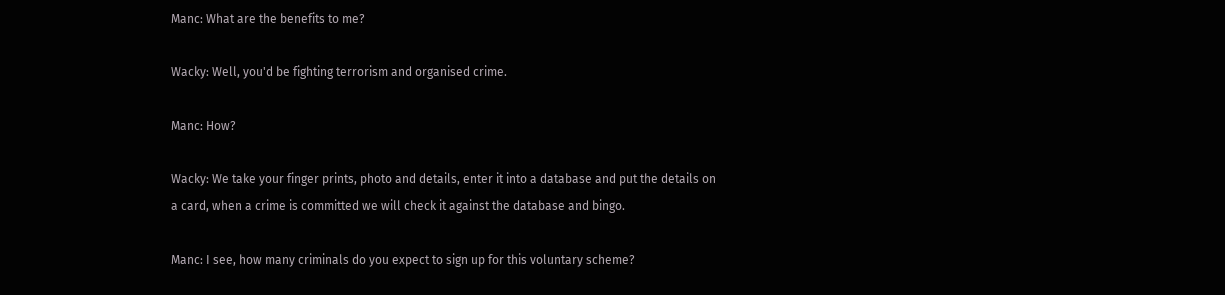Manc: What are the benefits to me?

Wacky: Well, you'd be fighting terrorism and organised crime.

Manc: How?

Wacky: We take your finger prints, photo and details, enter it into a database and put the details on a card, when a crime is committed we will check it against the database and bingo.

Manc: I see, how many criminals do you expect to sign up for this voluntary scheme?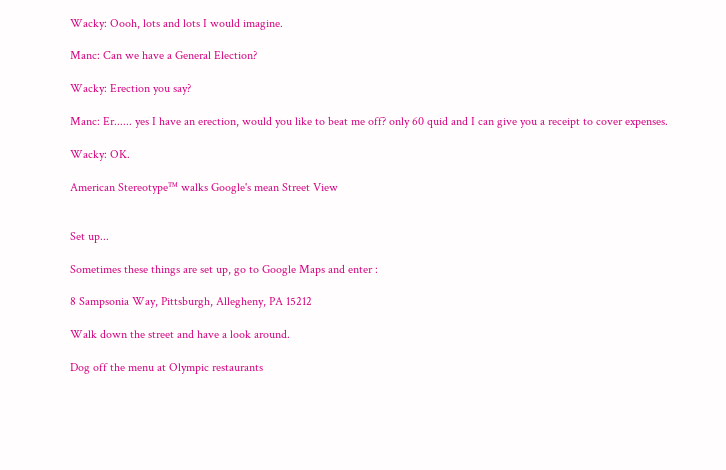Wacky: Oooh, lots and lots I would imagine.

Manc: Can we have a General Election?

Wacky: Erection you say?

Manc: Er...... yes I have an erection, would you like to beat me off? only 60 quid and I can give you a receipt to cover expenses.

Wacky: OK.

American Stereotype™ walks Google's mean Street View


Set up...

Sometimes these things are set up, go to Google Maps and enter :

8 Sampsonia Way, Pittsburgh, Allegheny, PA 15212

Walk down the street and have a look around.

Dog off the menu at Olympic restaurants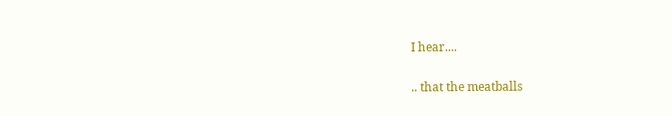I hear....

.. that the meatballs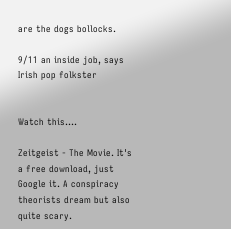are the dogs bollocks.

9/11 an inside job, says Irish pop folkster


Watch this....

Zeitgeist - The Movie. It's a free download, just Google it. A conspiracy theorists dream but also quite scary.